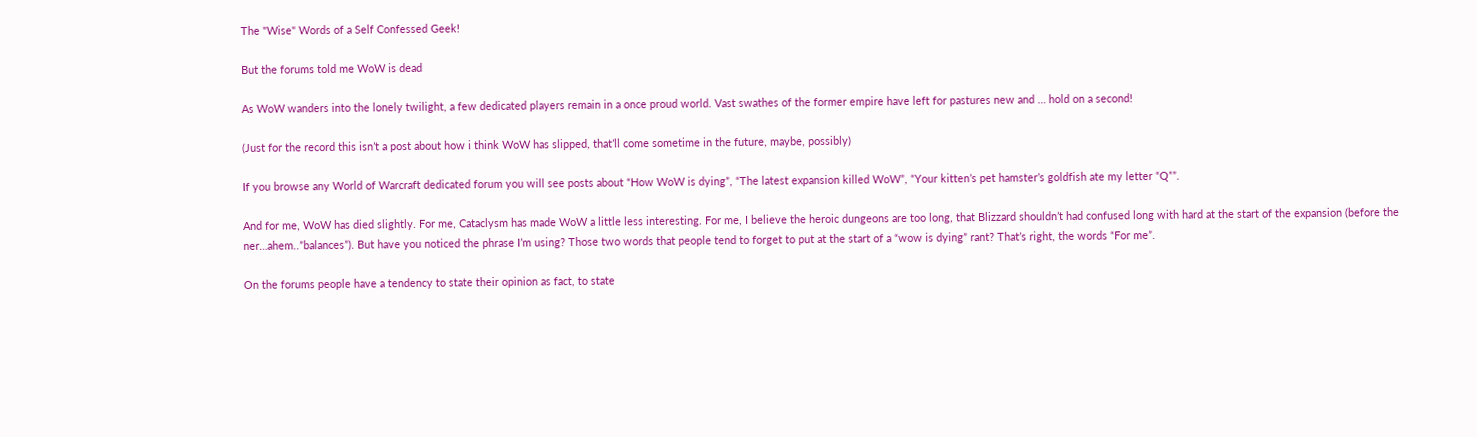The "Wise" Words of a Self Confessed Geek!

But the forums told me WoW is dead

As WoW wanders into the lonely twilight, a few dedicated players remain in a once proud world. Vast swathes of the former empire have left for pastures new and … hold on a second!

(Just for the record this isn’t a post about how i think WoW has slipped, that’ll come sometime in the future, maybe, possibly)

If you browse any World of Warcraft dedicated forum you will see posts about “How WoW is dying”, “The latest expansion killed WoW”, “Your kitten’s pet hamster’s goldfish ate my letter “Q””.

And for me, WoW has died slightly. For me, Cataclysm has made WoW a little less interesting. For me, I believe the heroic dungeons are too long, that Blizzard shouldn’t had confused long with hard at the start of the expansion (before the ner…ahem..”balances”). But have you noticed the phrase I’m using? Those two words that people tend to forget to put at the start of a “wow is dying” rant? That’s right, the words “For me”.

On the forums people have a tendency to state their opinion as fact, to state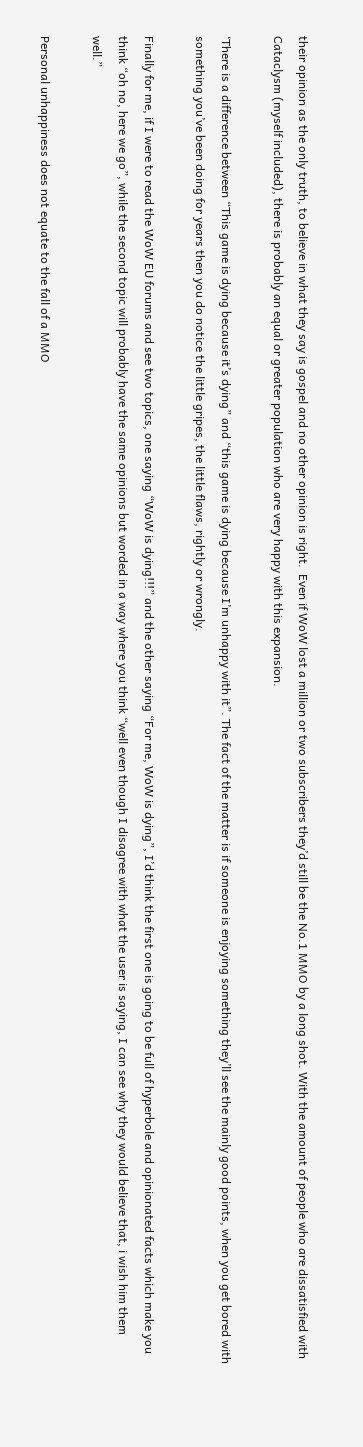their opinion as the only truth, to believe in what they say is gospel and no other opinion is right.  Even if WoW lost a million or two subscribers they’d still be the No.1 MMO by a long shot. With the amount of people who are dissatisfied with Cataclysm (myself included), there is probably an equal or greater population who are very happy with this expansion.

‘There is a difference between “This game is dying because it’s dying” and “this game is dying because I’m unhappy with it”. The fact of the matter is if someone is enjoying something they’ll see the mainly good points, when you get bored with something you’ve been doing for years then you do notice the little gripes, the little flaws, rightly or wrongly.

Finally for me, if I were to read the WoW EU forums and see two topics, one saying “WoW is dying!!!” and the other saying “For me, WoW is dying”, I’d think the first one is going to be full of hyperbole and opinionated facts which make you think “oh no, here we go”, while the second topic will probably have the same opinions but worded in a way where you think “well even though I disagree with what the user is saying, I can see why they would believe that, i wish him them well.”

Personal unhappiness does not equate to the fall of a MMO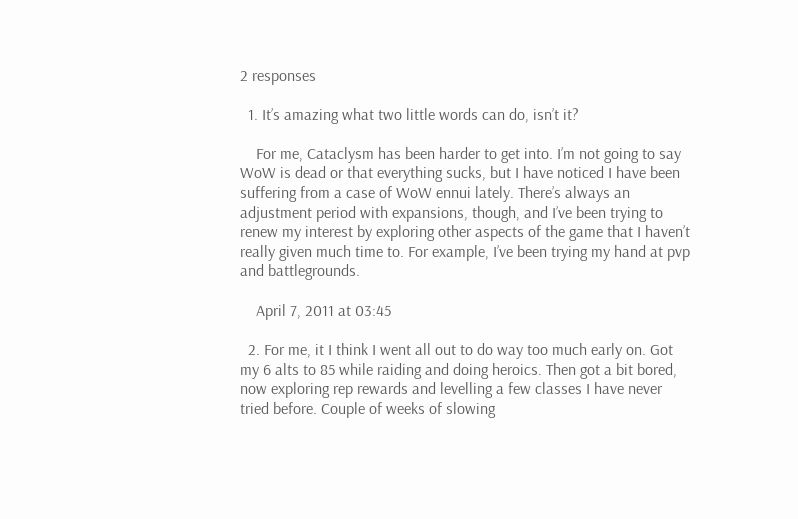2 responses

  1. It’s amazing what two little words can do, isn’t it?

    For me, Cataclysm has been harder to get into. I’m not going to say WoW is dead or that everything sucks, but I have noticed I have been suffering from a case of WoW ennui lately. There’s always an adjustment period with expansions, though, and I’ve been trying to renew my interest by exploring other aspects of the game that I haven’t really given much time to. For example, I’ve been trying my hand at pvp and battlegrounds.

    April 7, 2011 at 03:45

  2. For me, it I think I went all out to do way too much early on. Got my 6 alts to 85 while raiding and doing heroics. Then got a bit bored, now exploring rep rewards and levelling a few classes I have never tried before. Couple of weeks of slowing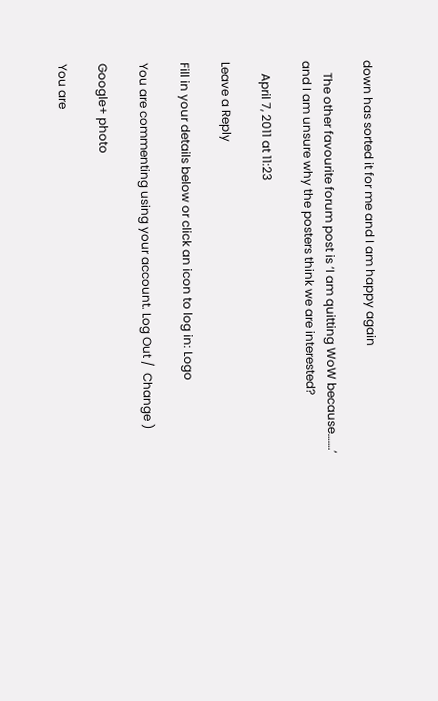down has sorted it for me and I am happy again

    The other favourite forum post is ‘I am quitting WoW because…….’ and I am unsure why the posters think we are interested?

    April 7, 2011 at 11:23

Leave a Reply

Fill in your details below or click an icon to log in: Logo

You are commenting using your account. Log Out /  Change )

Google+ photo

You are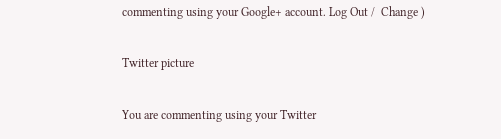commenting using your Google+ account. Log Out /  Change )

Twitter picture

You are commenting using your Twitter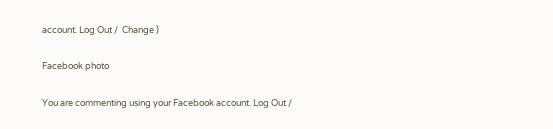account. Log Out /  Change )

Facebook photo

You are commenting using your Facebook account. Log Out /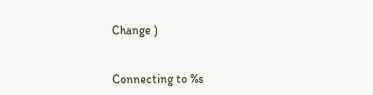Change )


Connecting to %s